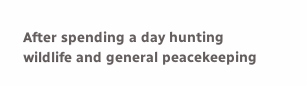After spending a day hunting wildlife and general peacekeeping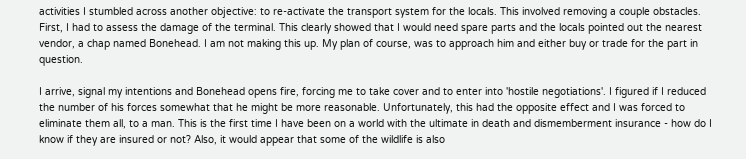activities I stumbled across another objective: to re-activate the transport system for the locals. This involved removing a couple obstacles. First, I had to assess the damage of the terminal. This clearly showed that I would need spare parts and the locals pointed out the nearest vendor, a chap named Bonehead. I am not making this up. My plan of course, was to approach him and either buy or trade for the part in question.

I arrive, signal my intentions and Bonehead opens fire, forcing me to take cover and to enter into 'hostile negotiations'. I figured if I reduced the number of his forces somewhat that he might be more reasonable. Unfortunately, this had the opposite effect and I was forced to eliminate them all, to a man. This is the first time I have been on a world with the ultimate in death and dismemberment insurance - how do I know if they are insured or not? Also, it would appear that some of the wildlife is also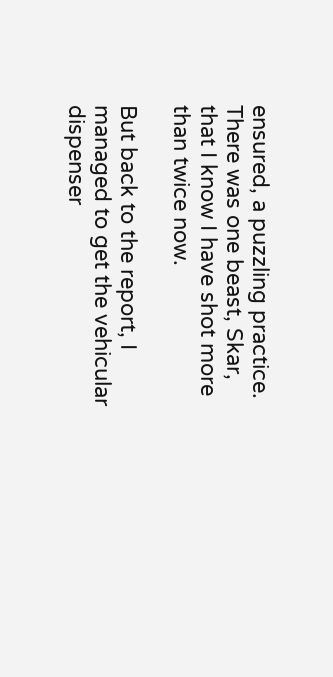ensured, a puzzling practice. There was one beast, Skar, that I know I have shot more than twice now.

But back to the report, I managed to get the vehicular dispenser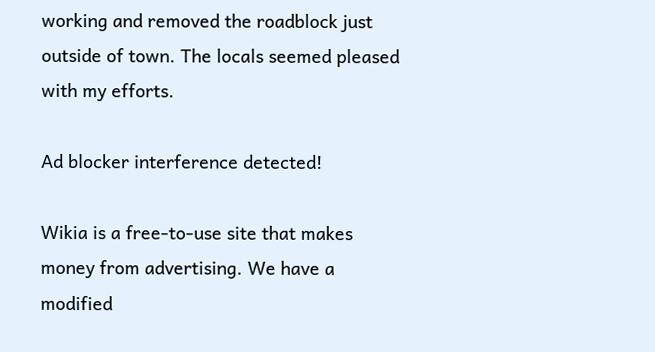working and removed the roadblock just outside of town. The locals seemed pleased with my efforts.

Ad blocker interference detected!

Wikia is a free-to-use site that makes money from advertising. We have a modified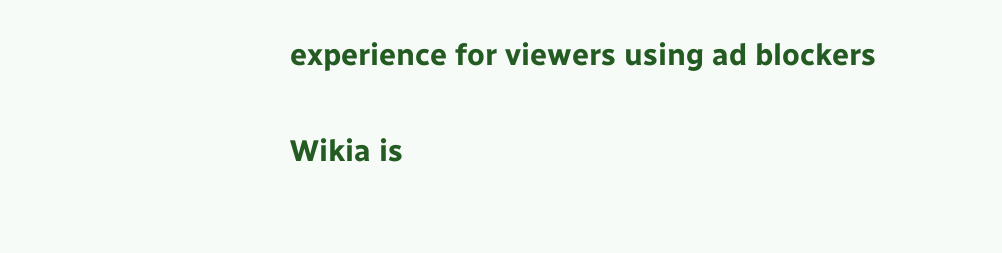experience for viewers using ad blockers

Wikia is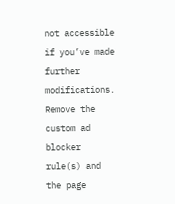not accessible if you’ve made further modifications. Remove the custom ad blocker rule(s) and the page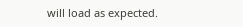will load as expected.